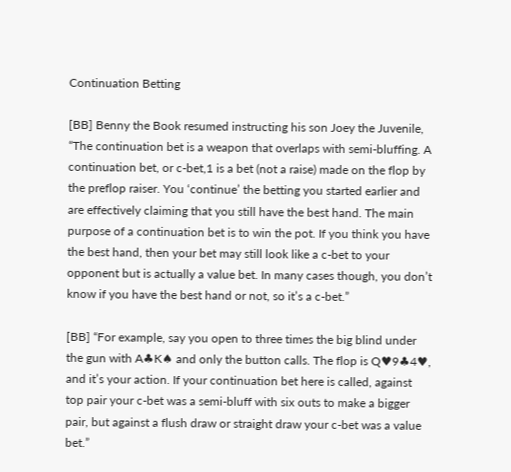Continuation Betting

[BB] Benny the Book resumed instructing his son Joey the Juvenile, “The continuation bet is a weapon that overlaps with semi-bluffing. A continuation bet, or c-bet,1 is a bet (not a raise) made on the flop by the preflop raiser. You ‘continue’ the betting you started earlier and are effectively claiming that you still have the best hand. The main purpose of a continuation bet is to win the pot. If you think you have the best hand, then your bet may still look like a c-bet to your opponent but is actually a value bet. In many cases though, you don’t know if you have the best hand or not, so it’s a c-bet.”

[BB] “For example, say you open to three times the big blind under the gun with A♣K♠ and only the button calls. The flop is Q♥9♣4♥, and it’s your action. If your continuation bet here is called, against top pair your c-bet was a semi-bluff with six outs to make a bigger pair, but against a flush draw or straight draw your c-bet was a value bet.”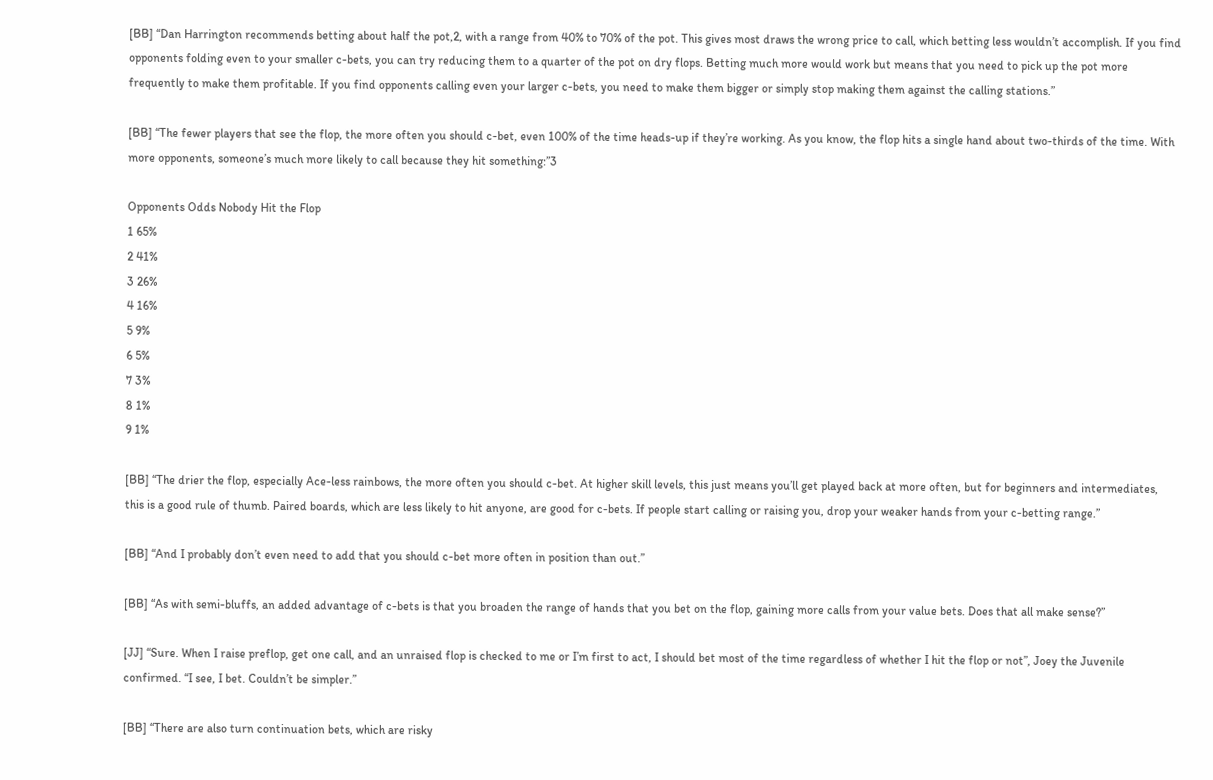[BB] “Dan Harrington recommends betting about half the pot,2, with a range from 40% to 70% of the pot. This gives most draws the wrong price to call, which betting less wouldn’t accomplish. If you find opponents folding even to your smaller c-bets, you can try reducing them to a quarter of the pot on dry flops. Betting much more would work but means that you need to pick up the pot more frequently to make them profitable. If you find opponents calling even your larger c-bets, you need to make them bigger or simply stop making them against the calling stations.”

[BB] “The fewer players that see the flop, the more often you should c-bet, even 100% of the time heads-up if they’re working. As you know, the flop hits a single hand about two-thirds of the time. With more opponents, someone’s much more likely to call because they hit something:”3

Opponents Odds Nobody Hit the Flop
1 65%
2 41%
3 26%
4 16%
5 9%
6 5%
7 3%
8 1%
9 1%

[BB] “The drier the flop, especially Ace-less rainbows, the more often you should c-bet. At higher skill levels, this just means you’ll get played back at more often, but for beginners and intermediates, this is a good rule of thumb. Paired boards, which are less likely to hit anyone, are good for c-bets. If people start calling or raising you, drop your weaker hands from your c-betting range.”

[BB] “And I probably don’t even need to add that you should c-bet more often in position than out.”

[BB] “As with semi-bluffs, an added advantage of c-bets is that you broaden the range of hands that you bet on the flop, gaining more calls from your value bets. Does that all make sense?”

[JJ] “Sure. When I raise preflop, get one call, and an unraised flop is checked to me or I’m first to act, I should bet most of the time regardless of whether I hit the flop or not”, Joey the Juvenile confirmed. “I see, I bet. Couldn’t be simpler.”

[BB] “There are also turn continuation bets, which are risky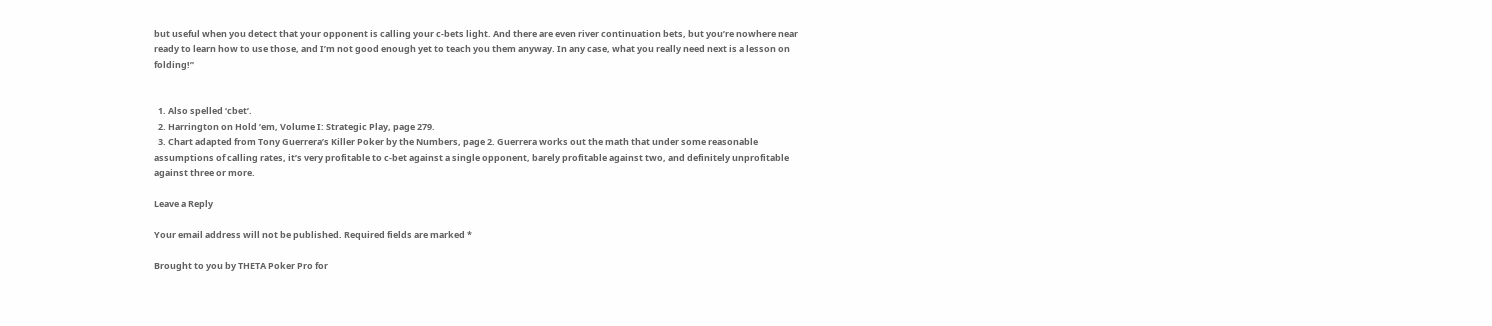but useful when you detect that your opponent is calling your c-bets light. And there are even river continuation bets, but you’re nowhere near ready to learn how to use those, and I’m not good enough yet to teach you them anyway. In any case, what you really need next is a lesson on folding!”


  1. Also spelled ‘cbet’.
  2. Harrington on Hold ’em, Volume I: Strategic Play, page 279.
  3. Chart adapted from Tony Guerrera’s Killer Poker by the Numbers, page 2. Guerrera works out the math that under some reasonable assumptions of calling rates, it’s very profitable to c-bet against a single opponent, barely profitable against two, and definitely unprofitable against three or more.

Leave a Reply

Your email address will not be published. Required fields are marked *

Brought to you by THETA Poker Pro for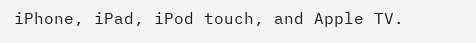iPhone, iPad, iPod touch, and Apple TV.